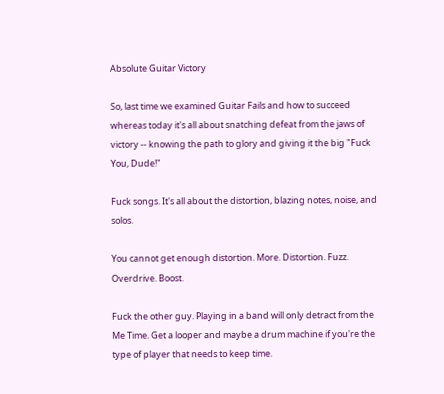Absolute Guitar Victory

So, last time we examined Guitar Fails and how to succeed whereas today it's all about snatching defeat from the jaws of victory -- knowing the path to glory and giving it the big "Fuck You, Dude!"

Fuck songs. It's all about the distortion, blazing notes, noise, and solos.

You cannot get enough distortion. More. Distortion. Fuzz. Overdrive. Boost.

Fuck the other guy. Playing in a band will only detract from the Me Time. Get a looper and maybe a drum machine if you're the type of player that needs to keep time.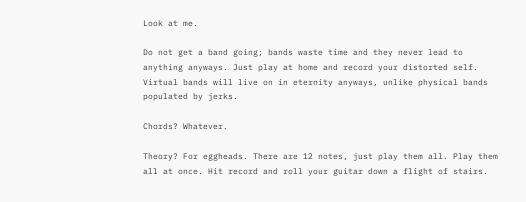Look at me.

Do not get a band going; bands waste time and they never lead to anything anyways. Just play at home and record your distorted self. Virtual bands will live on in eternity anyways, unlike physical bands populated by jerks.

Chords? Whatever.

Theory? For eggheads. There are 12 notes, just play them all. Play them all at once. Hit record and roll your guitar down a flight of stairs.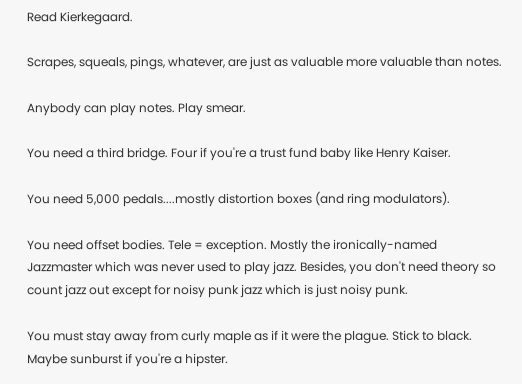Read Kierkegaard.

Scrapes, squeals, pings, whatever, are just as valuable more valuable than notes.

Anybody can play notes. Play smear.

You need a third bridge. Four if you're a trust fund baby like Henry Kaiser.

You need 5,000 pedals....mostly distortion boxes (and ring modulators).

You need offset bodies. Tele = exception. Mostly the ironically-named Jazzmaster which was never used to play jazz. Besides, you don't need theory so count jazz out except for noisy punk jazz which is just noisy punk.

You must stay away from curly maple as if it were the plague. Stick to black. Maybe sunburst if you're a hipster.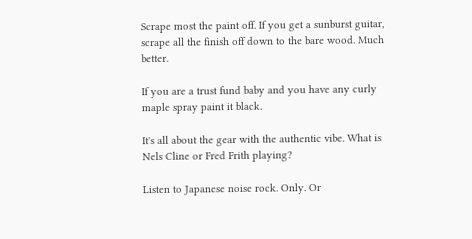Scrape most the paint off. If you get a sunburst guitar, scrape all the finish off down to the bare wood. Much better.

If you are a trust fund baby and you have any curly maple spray paint it black.

It's all about the gear with the authentic vibe. What is Nels Cline or Fred Frith playing?

Listen to Japanese noise rock. Only. Or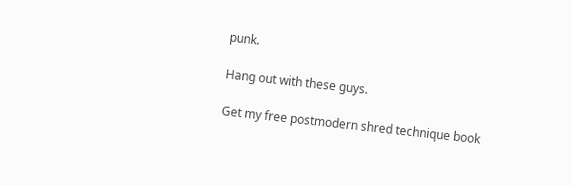punk.

Hang out with these guys.

Get my free postmodern shred technique book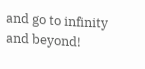and go to infinity and beyond!